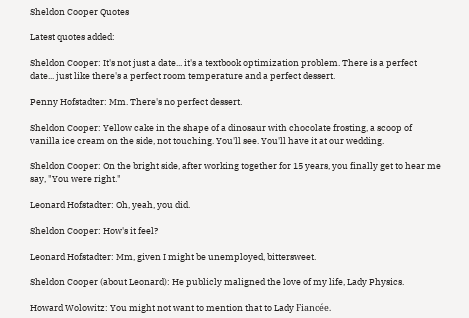Sheldon Cooper Quotes

Latest quotes added:

Sheldon Cooper: It's not just a date... it's a textbook optimization problem. There is a perfect date... just like there's a perfect room temperature and a perfect dessert.

Penny Hofstadter: Mm. There's no perfect dessert.

Sheldon Cooper: Yellow cake in the shape of a dinosaur with chocolate frosting, a scoop of vanilla ice cream on the side, not touching. You'll see. You'll have it at our wedding.

Sheldon Cooper: On the bright side, after working together for 15 years, you finally get to hear me say, "You were right."

Leonard Hofstadter: Oh, yeah, you did.

Sheldon Cooper: How's it feel?

Leonard Hofstadter: Mm, given I might be unemployed, bittersweet.

Sheldon Cooper (about Leonard): He publicly maligned the love of my life, Lady Physics.

Howard Wolowitz: You might not want to mention that to Lady Fiancée.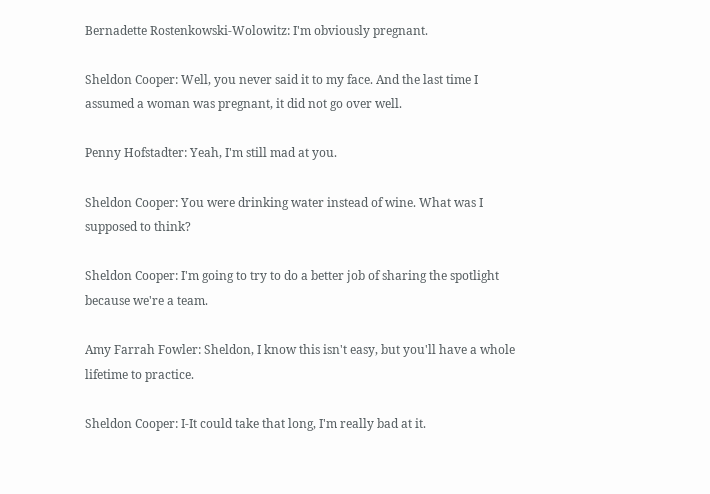Bernadette Rostenkowski-Wolowitz: I'm obviously pregnant.

Sheldon Cooper: Well, you never said it to my face. And the last time I assumed a woman was pregnant, it did not go over well.

Penny Hofstadter: Yeah, I'm still mad at you.

Sheldon Cooper: You were drinking water instead of wine. What was I supposed to think?

Sheldon Cooper: I'm going to try to do a better job of sharing the spotlight because we're a team.

Amy Farrah Fowler: Sheldon, I know this isn't easy, but you'll have a whole lifetime to practice.

Sheldon Cooper: I-It could take that long, I'm really bad at it.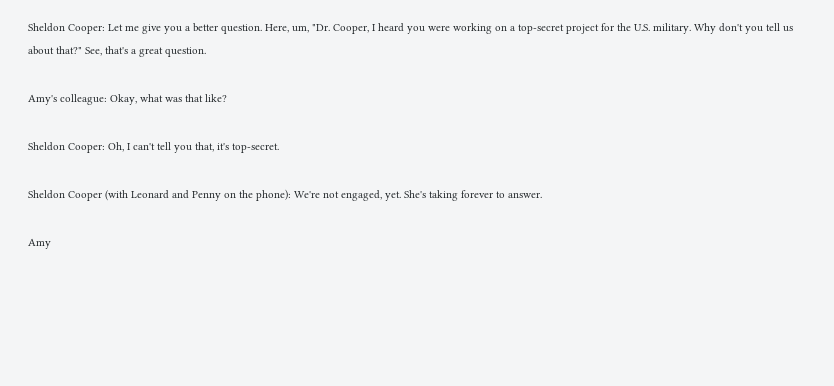Sheldon Cooper: Let me give you a better question. Here, um, "Dr. Cooper, I heard you were working on a top-secret project for the U.S. military. Why don't you tell us about that?" See, that's a great question.

Amy's colleague: Okay, what was that like?

Sheldon Cooper: Oh, I can't tell you that, it's top-secret.

Sheldon Cooper (with Leonard and Penny on the phone): We're not engaged, yet. She's taking forever to answer.

Amy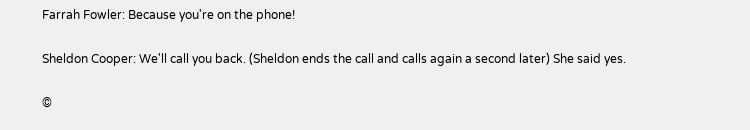Farrah Fowler: Because you're on the phone!

Sheldon Cooper: We'll call you back. (Sheldon ends the call and calls again a second later) She said yes.

©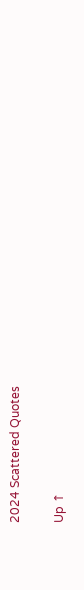2024 Scattered Quotes

Up ↑